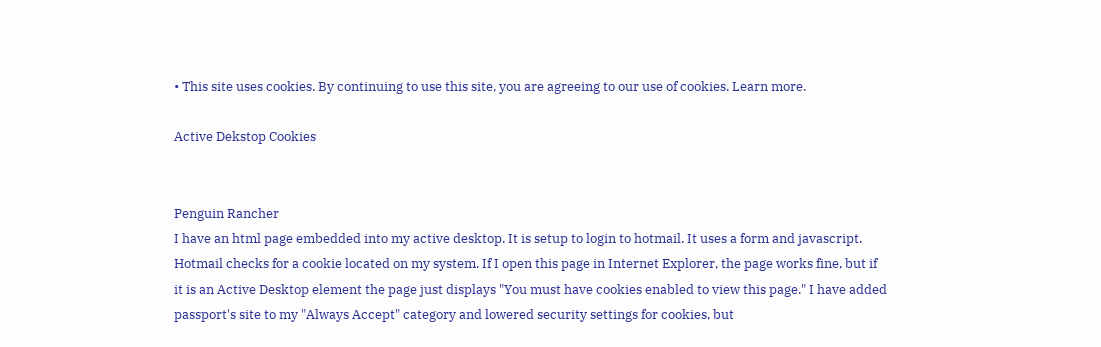• This site uses cookies. By continuing to use this site, you are agreeing to our use of cookies. Learn more.

Active Dekstop Cookies


Penguin Rancher
I have an html page embedded into my active desktop. It is setup to login to hotmail. It uses a form and javascript. Hotmail checks for a cookie located on my system. If I open this page in Internet Explorer, the page works fine, but if it is an Active Desktop element the page just displays "You must have cookies enabled to view this page." I have added passport's site to my "Always Accept" category and lowered security settings for cookies, but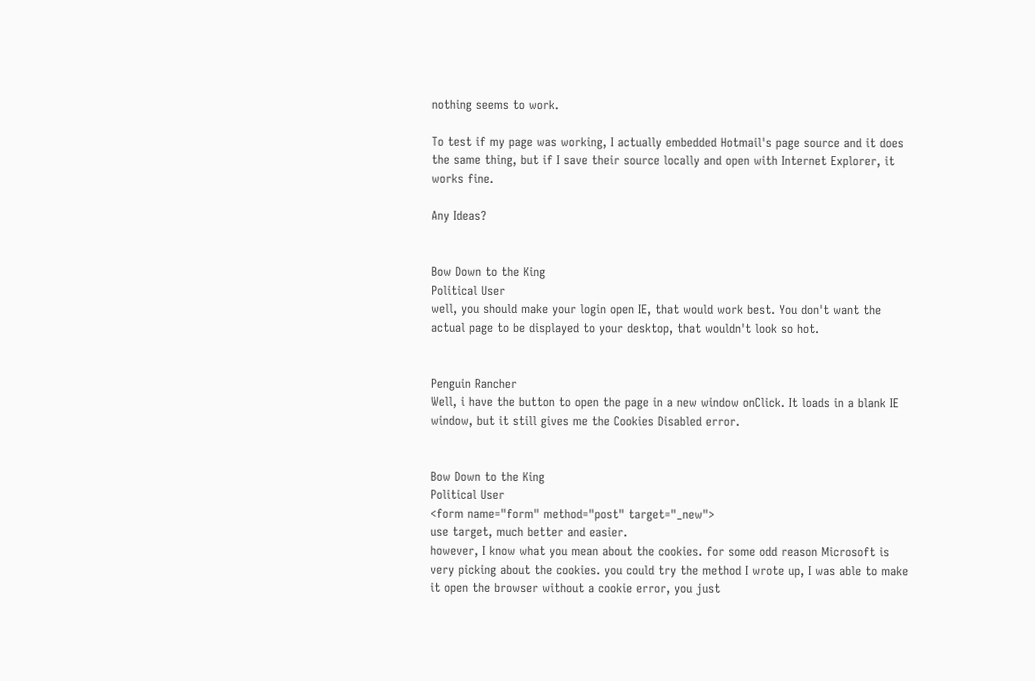nothing seems to work.

To test if my page was working, I actually embedded Hotmail's page source and it does the same thing, but if I save their source locally and open with Internet Explorer, it works fine.

Any Ideas?


Bow Down to the King
Political User
well, you should make your login open IE, that would work best. You don't want the actual page to be displayed to your desktop, that wouldn't look so hot.


Penguin Rancher
Well, i have the button to open the page in a new window onClick. It loads in a blank IE window, but it still gives me the Cookies Disabled error.


Bow Down to the King
Political User
<form name="form" method="post" target="_new">
use target, much better and easier.
however, I know what you mean about the cookies. for some odd reason Microsoft is very picking about the cookies. you could try the method I wrote up, I was able to make it open the browser without a cookie error, you just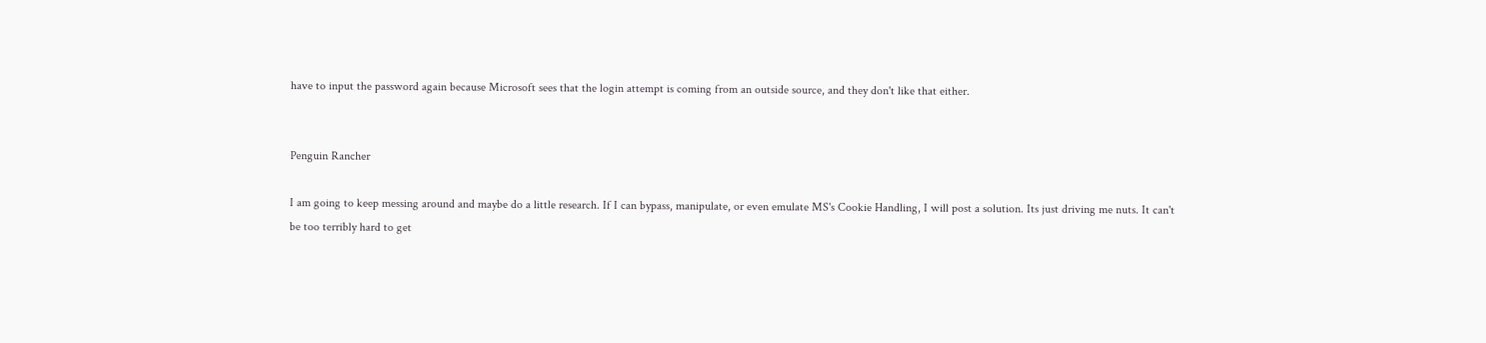have to input the password again because Microsoft sees that the login attempt is coming from an outside source, and they don't like that either.


Penguin Rancher

I am going to keep messing around and maybe do a little research. If I can bypass, manipulate, or even emulate MS's Cookie Handling, I will post a solution. Its just driving me nuts. It can't be too terribly hard to get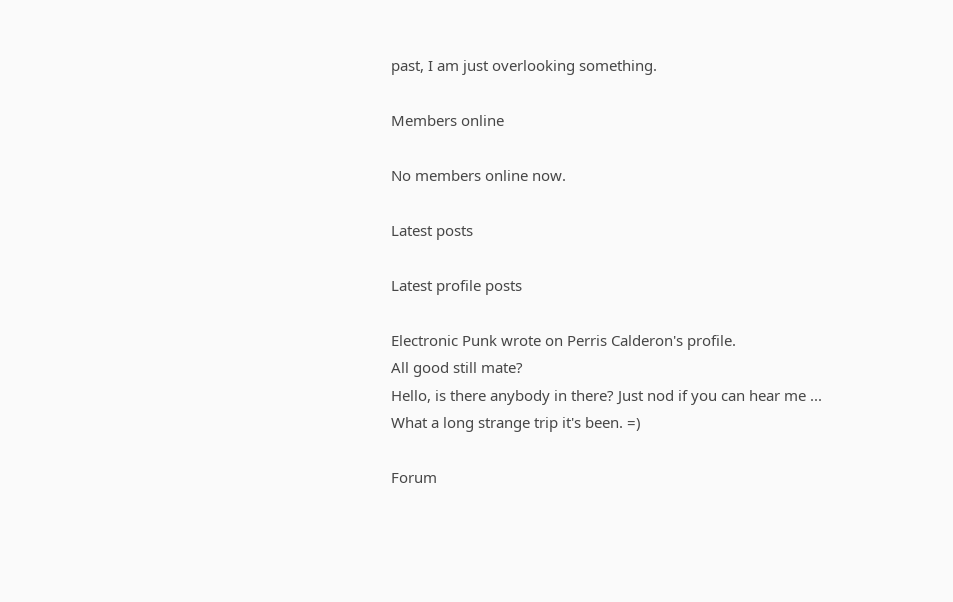past, I am just overlooking something.

Members online

No members online now.

Latest posts

Latest profile posts

Electronic Punk wrote on Perris Calderon's profile.
All good still mate?
Hello, is there anybody in there? Just nod if you can hear me ...
What a long strange trip it's been. =)

Forum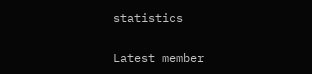statistics

Latest member